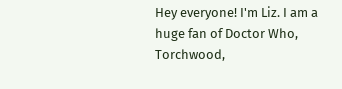Hey everyone! I'm Liz. I am a huge fan of Doctor Who, Torchwood,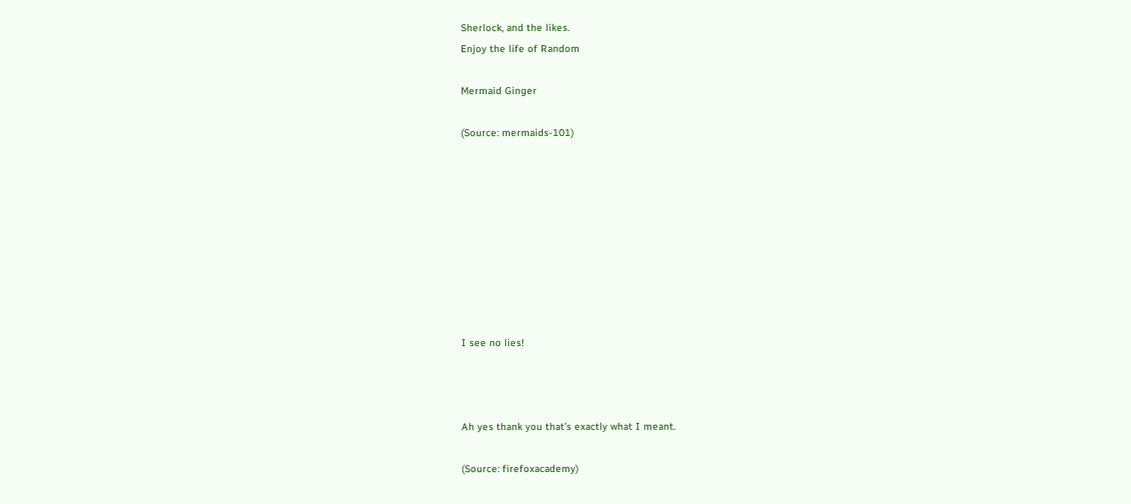Sherlock, and the likes.
Enjoy the life of Random

Mermaid Ginger

(Source: mermaids-101)









I see no lies!



Ah yes thank you that’s exactly what I meant.

(Source: firefoxacademy)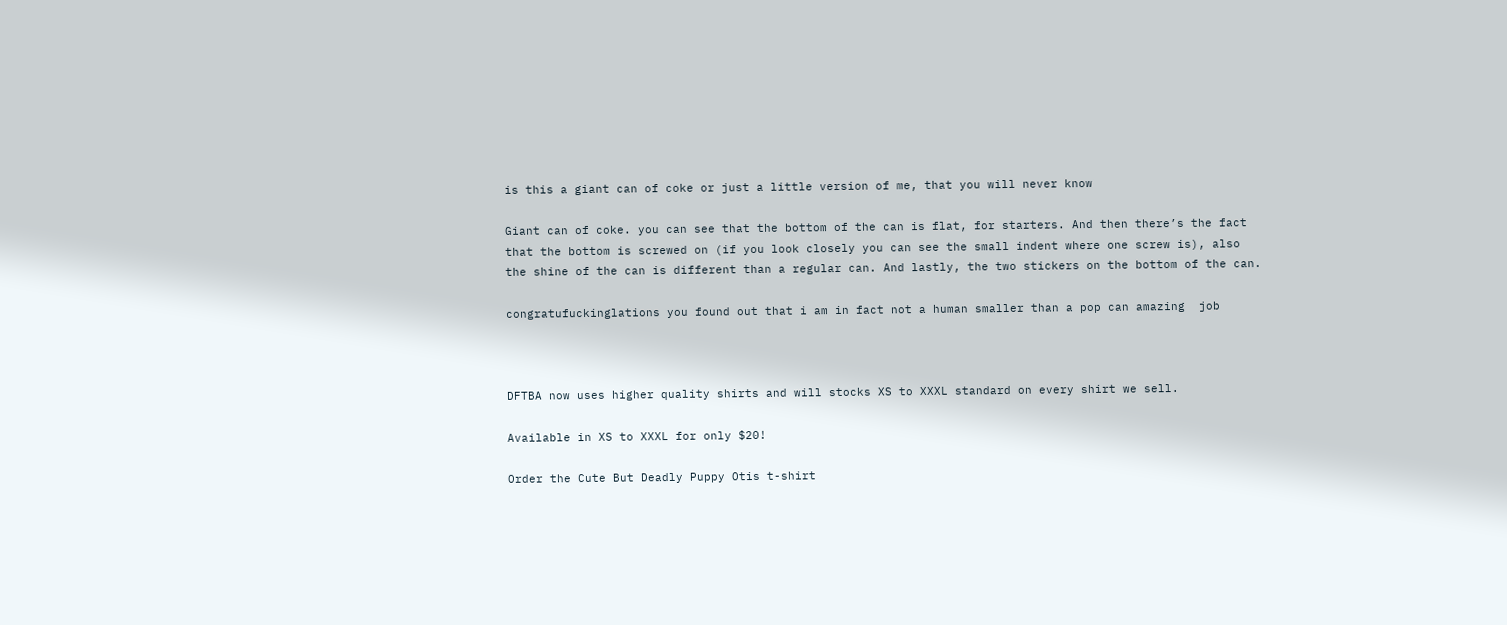is this a giant can of coke or just a little version of me, that you will never know

Giant can of coke. you can see that the bottom of the can is flat, for starters. And then there’s the fact that the bottom is screwed on (if you look closely you can see the small indent where one screw is), also the shine of the can is different than a regular can. And lastly, the two stickers on the bottom of the can.

congratufuckinglations you found out that i am in fact not a human smaller than a pop can amazing  job



DFTBA now uses higher quality shirts and will stocks XS to XXXL standard on every shirt we sell.

Available in XS to XXXL for only $20!

Order the Cute But Deadly Puppy Otis t-shirt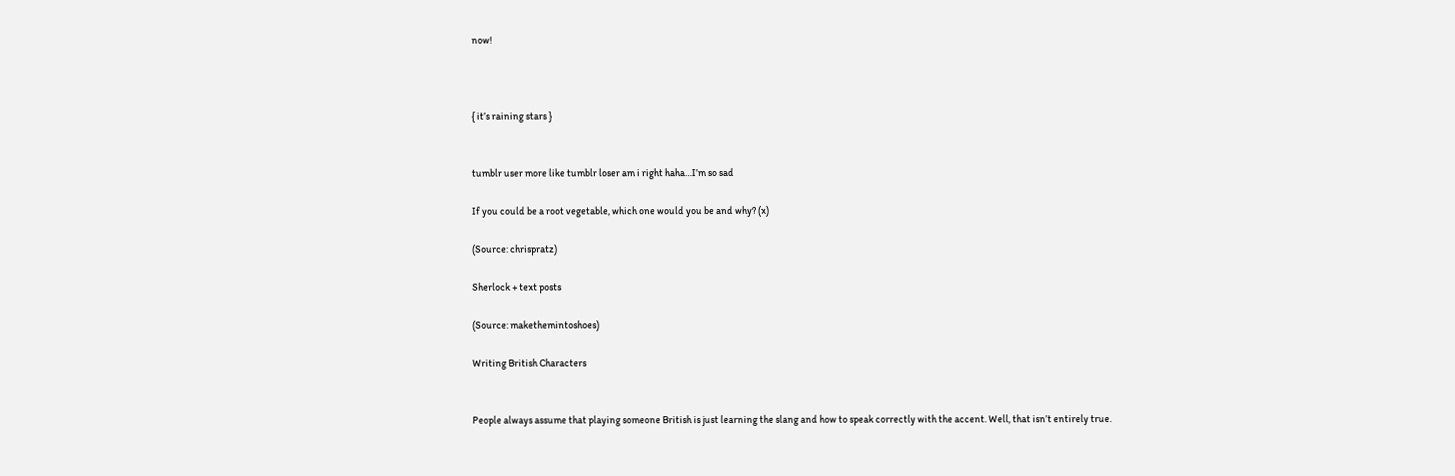now!



{ it’s raining stars }


tumblr user more like tumblr loser am i right haha…I’m so sad

If you could be a root vegetable, which one would you be and why? (x)

(Source: chrispratz)

Sherlock + text posts

(Source: makethemintoshoes)

Writing British Characters


People always assume that playing someone British is just learning the slang and how to speak correctly with the accent. Well, that isn’t entirely true.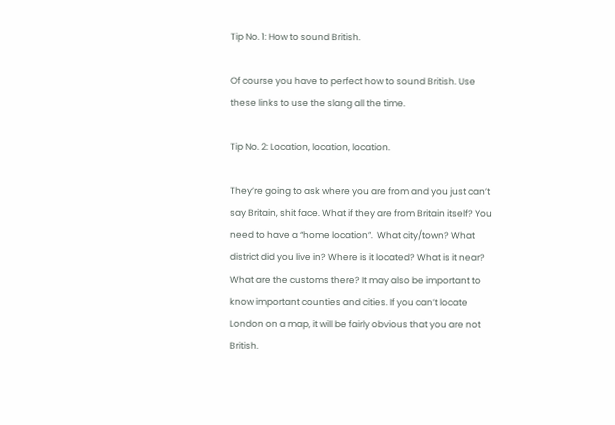Tip No. 1: How to sound British.

Of course you have to perfect how to sound British. Use these links to use the slang all the time.

Tip No. 2: Location, location, location.

They’re going to ask where you are from and you just can’t say Britain, shit face. What if they are from Britain itself? You need to have a “home location”.  What city/town? What district did you live in? Where is it located? What is it near? What are the customs there? It may also be important to know important counties and cities. If you can’t locate London on a map, it will be fairly obvious that you are not British.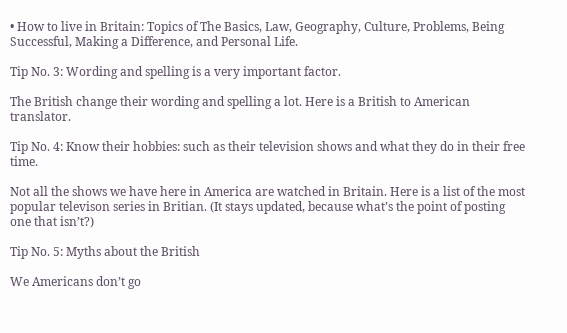• How to live in Britain: Topics of The Basics, Law, Geography, Culture, Problems, Being Successful, Making a Difference, and Personal Life.

Tip No. 3: Wording and spelling is a very important factor.

The British change their wording and spelling a lot. Here is a British to American translator.

Tip No. 4: Know their hobbies: such as their television shows and what they do in their free time.

Not all the shows we have here in America are watched in Britain. Here is a list of the most popular televison series in Britian. (It stays updated, because what’s the point of posting one that isn’t?)

Tip No. 5: Myths about the British

We Americans don’t go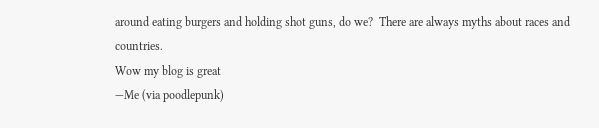around eating burgers and holding shot guns, do we?  There are always myths about races and countries.
Wow my blog is great
—Me (via poodlepunk)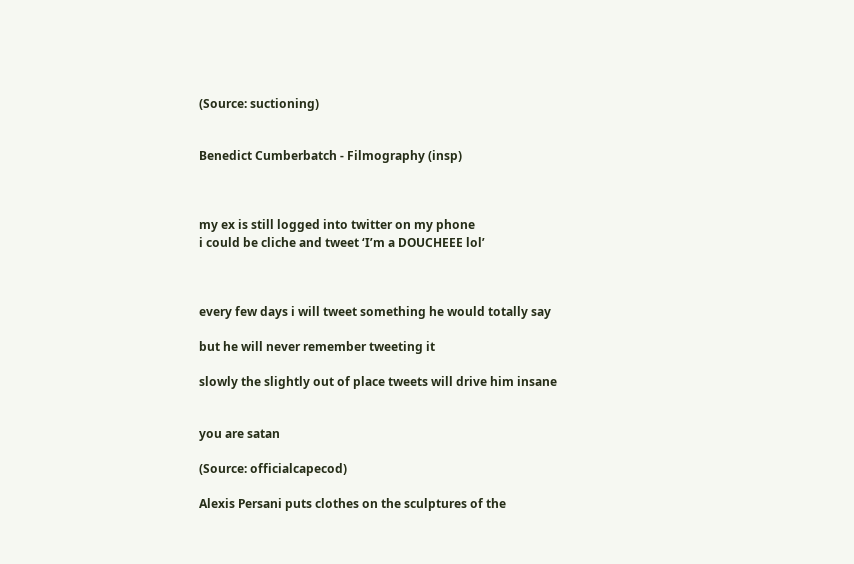(Source: suctioning)


Benedict Cumberbatch - Filmography (insp)



my ex is still logged into twitter on my phone
i could be cliche and tweet ‘I’m a DOUCHEEE lol’



every few days i will tweet something he would totally say

but he will never remember tweeting it

slowly the slightly out of place tweets will drive him insane


you are satan

(Source: officialcapecod)

Alexis Persani puts clothes on the sculptures of the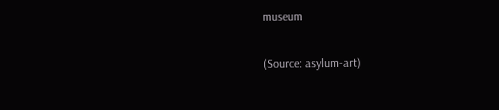museum

(Source: asylum-art)